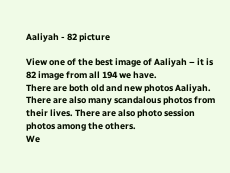Aaliyah - 82 picture

View one of the best image of Aaliyah – it is 82 image from all 194 we have.
There are both old and new photos Aaliyah. There are also many scandalous photos from their lives. There are also photo session photos among the others.
We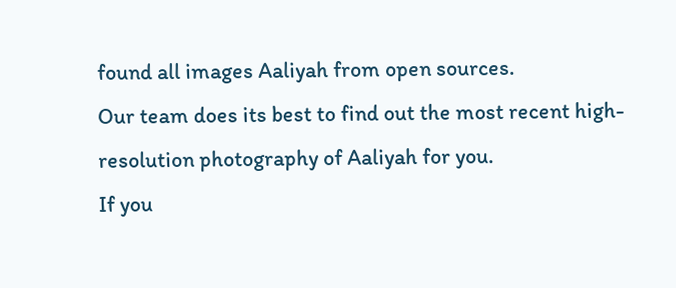found all images Aaliyah from open sources.
Our team does its best to find out the most recent high-resolution photography of Aaliyah for you.
If you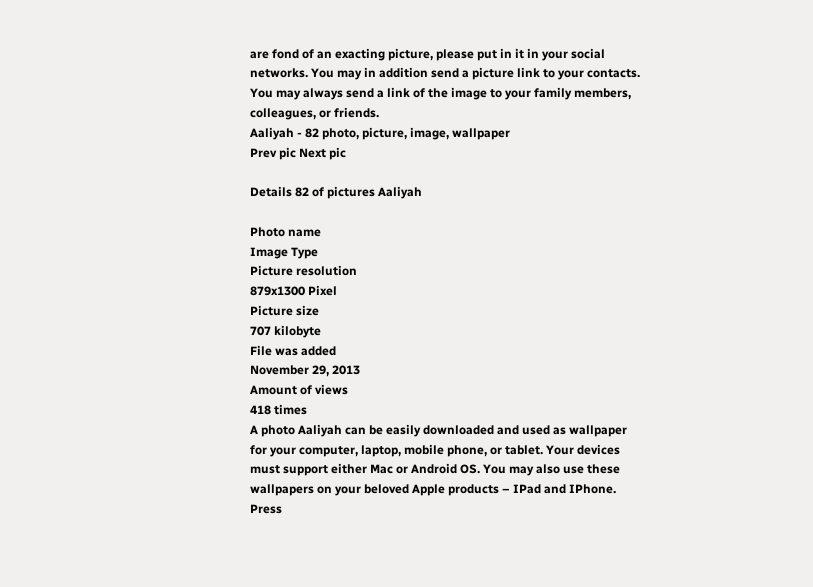are fond of an exacting picture, please put in it in your social networks. You may in addition send a picture link to your contacts.
You may always send a link of the image to your family members, colleagues, or friends.
Aaliyah - 82 photo, picture, image, wallpaper
Prev pic Next pic

Details 82 of pictures Aaliyah

Photo name
Image Type
Picture resolution
879x1300 Pixel
Picture size
707 kilobyte
File was added
November 29, 2013
Amount of views
418 times
A photo Aaliyah can be easily downloaded and used as wallpaper for your computer, laptop, mobile phone, or tablet. Your devices must support either Mac or Android OS. You may also use these wallpapers on your beloved Apple products – IPad and IPhone.
Press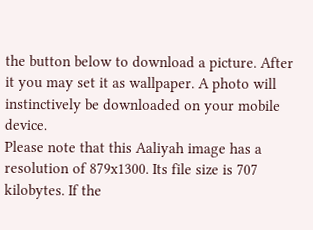the button below to download a picture. After it you may set it as wallpaper. A photo will instinctively be downloaded on your mobile device.
Please note that this Aaliyah image has a resolution of 879x1300. Its file size is 707 kilobytes. If the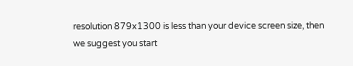resolution 879x1300 is less than your device screen size, then we suggest you start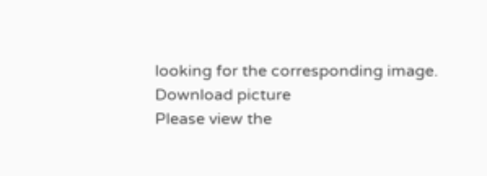looking for the corresponding image.
Download picture
Please view the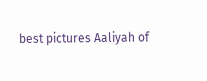best pictures Aaliyah of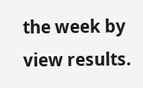the week by view results.